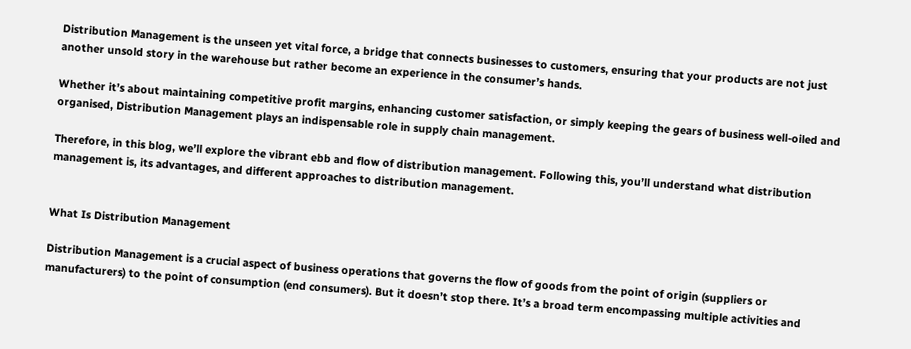Distribution Management is the unseen yet vital force, a bridge that connects businesses to customers, ensuring that your products are not just another unsold story in the warehouse but rather become an experience in the consumer’s hands.

Whether it’s about maintaining competitive profit margins, enhancing customer satisfaction, or simply keeping the gears of business well-oiled and organised, Distribution Management plays an indispensable role in supply chain management.

Therefore, in this blog, we’ll explore the vibrant ebb and flow of distribution management. Following this, you’ll understand what distribution management is, its advantages, and different approaches to distribution management.


What Is Distribution Management

Distribution Management is a crucial aspect of business operations that governs the flow of goods from the point of origin (suppliers or manufacturers) to the point of consumption (end consumers). But it doesn’t stop there. It’s a broad term encompassing multiple activities and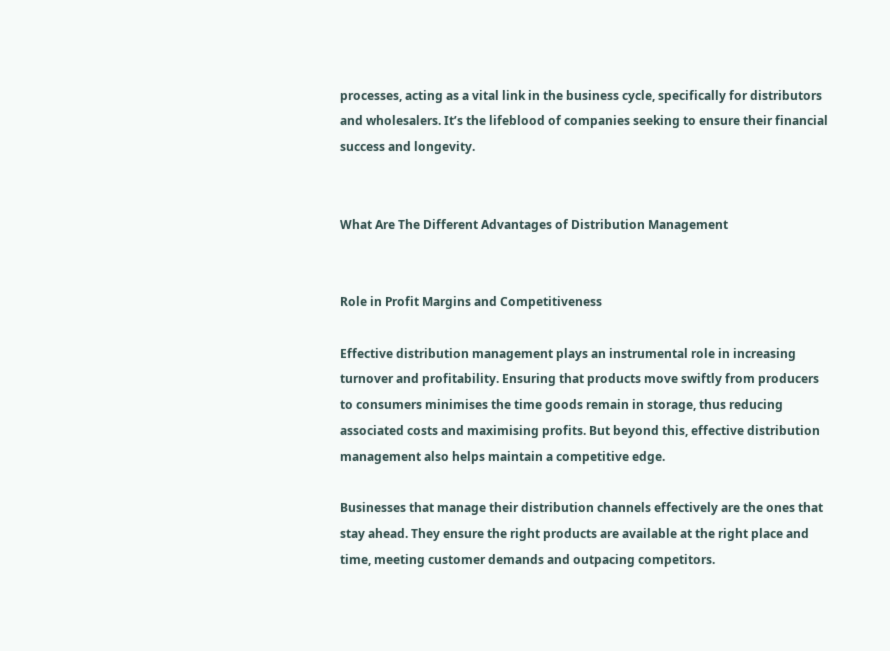processes, acting as a vital link in the business cycle, specifically for distributors and wholesalers. It’s the lifeblood of companies seeking to ensure their financial success and longevity.


What Are The Different Advantages of Distribution Management


Role in Profit Margins and Competitiveness

Effective distribution management plays an instrumental role in increasing turnover and profitability. Ensuring that products move swiftly from producers to consumers minimises the time goods remain in storage, thus reducing associated costs and maximising profits. But beyond this, effective distribution management also helps maintain a competitive edge.

Businesses that manage their distribution channels effectively are the ones that stay ahead. They ensure the right products are available at the right place and time, meeting customer demands and outpacing competitors.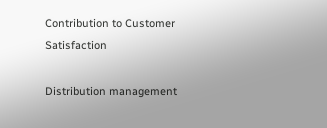Contribution to Customer Satisfaction

Distribution management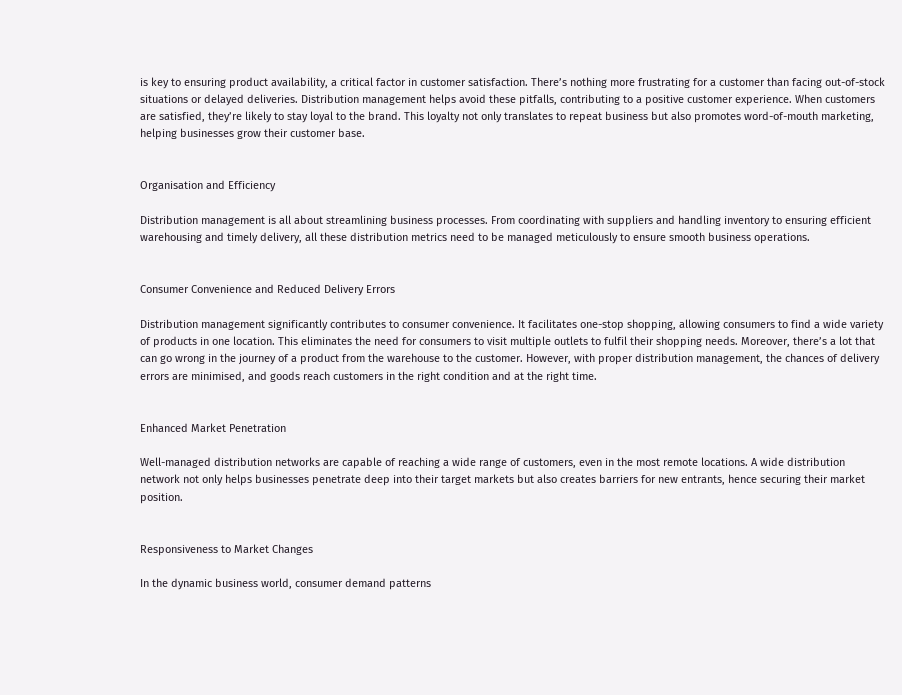is key to ensuring product availability, a critical factor in customer satisfaction. There’s nothing more frustrating for a customer than facing out-of-stock situations or delayed deliveries. Distribution management helps avoid these pitfalls, contributing to a positive customer experience. When customers are satisfied, they’re likely to stay loyal to the brand. This loyalty not only translates to repeat business but also promotes word-of-mouth marketing, helping businesses grow their customer base.


Organisation and Efficiency

Distribution management is all about streamlining business processes. From coordinating with suppliers and handling inventory to ensuring efficient warehousing and timely delivery, all these distribution metrics need to be managed meticulously to ensure smooth business operations.


Consumer Convenience and Reduced Delivery Errors

Distribution management significantly contributes to consumer convenience. It facilitates one-stop shopping, allowing consumers to find a wide variety of products in one location. This eliminates the need for consumers to visit multiple outlets to fulfil their shopping needs. Moreover, there’s a lot that can go wrong in the journey of a product from the warehouse to the customer. However, with proper distribution management, the chances of delivery errors are minimised, and goods reach customers in the right condition and at the right time.


Enhanced Market Penetration

Well-managed distribution networks are capable of reaching a wide range of customers, even in the most remote locations. A wide distribution network not only helps businesses penetrate deep into their target markets but also creates barriers for new entrants, hence securing their market position.


Responsiveness to Market Changes

In the dynamic business world, consumer demand patterns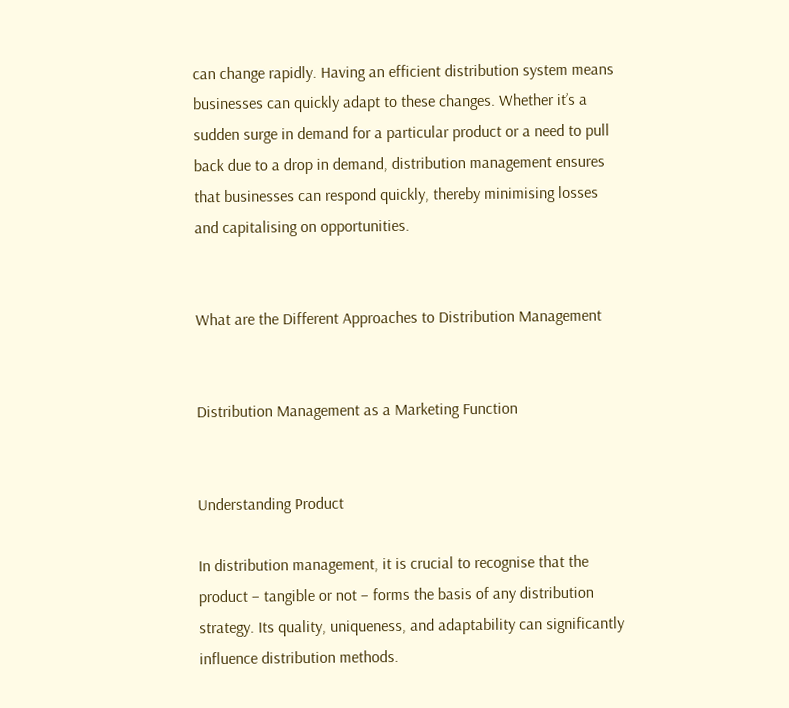can change rapidly. Having an efficient distribution system means businesses can quickly adapt to these changes. Whether it’s a sudden surge in demand for a particular product or a need to pull back due to a drop in demand, distribution management ensures that businesses can respond quickly, thereby minimising losses and capitalising on opportunities.


What are the Different Approaches to Distribution Management


Distribution Management as a Marketing Function


Understanding Product

In distribution management, it is crucial to recognise that the product – tangible or not – forms the basis of any distribution strategy. Its quality, uniqueness, and adaptability can significantly influence distribution methods.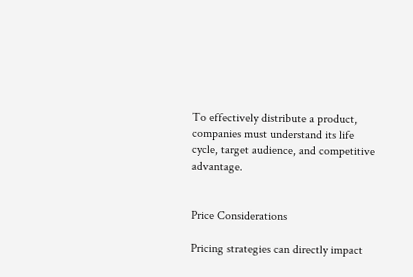To effectively distribute a product, companies must understand its life cycle, target audience, and competitive advantage.


Price Considerations

Pricing strategies can directly impact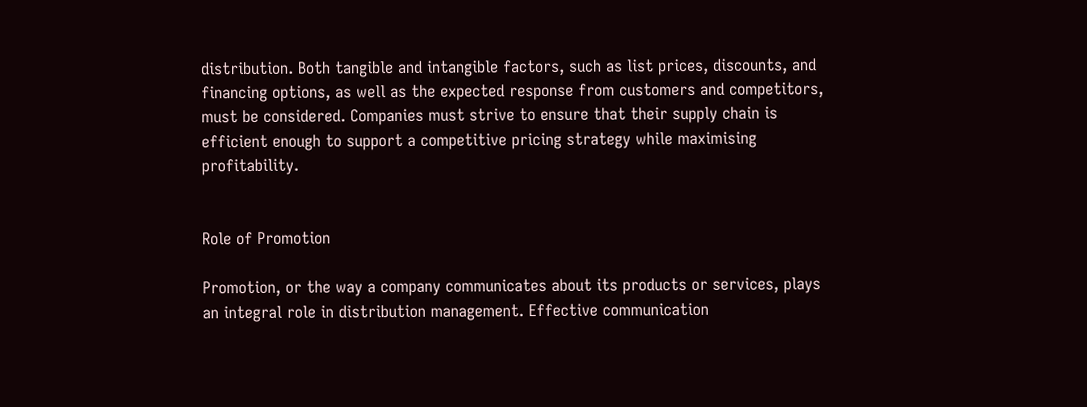distribution. Both tangible and intangible factors, such as list prices, discounts, and financing options, as well as the expected response from customers and competitors, must be considered. Companies must strive to ensure that their supply chain is efficient enough to support a competitive pricing strategy while maximising profitability.


Role of Promotion

Promotion, or the way a company communicates about its products or services, plays an integral role in distribution management. Effective communication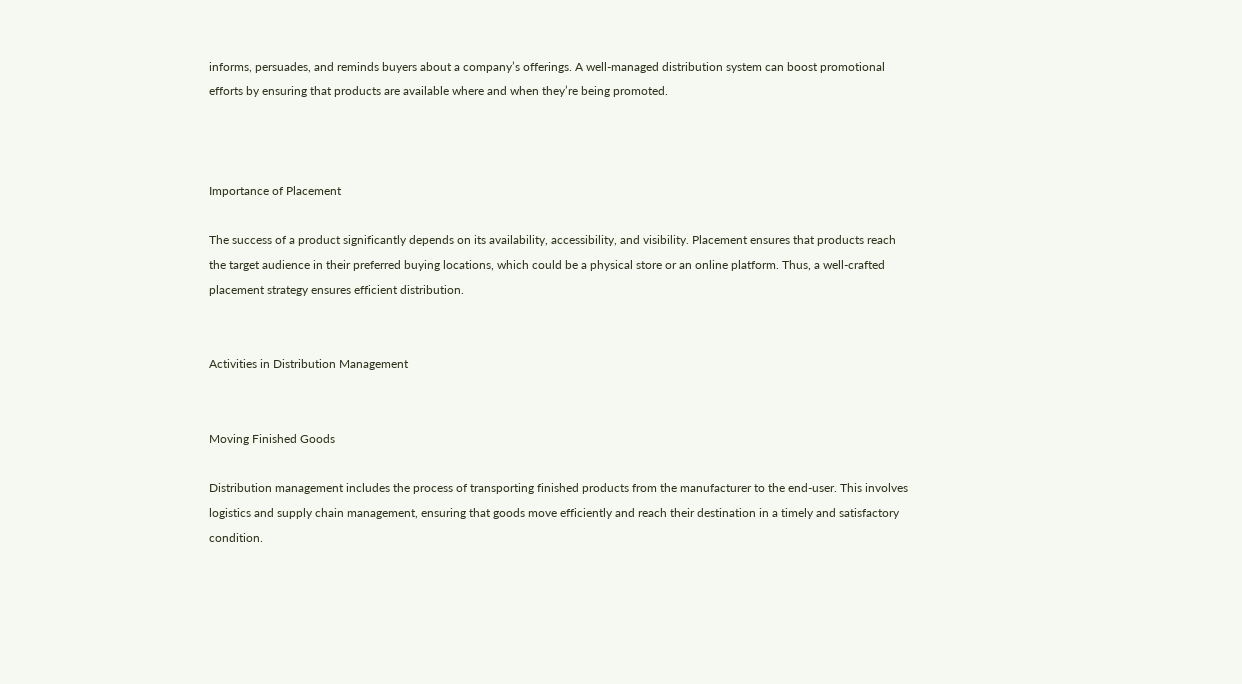informs, persuades, and reminds buyers about a company’s offerings. A well-managed distribution system can boost promotional efforts by ensuring that products are available where and when they’re being promoted.



Importance of Placement

The success of a product significantly depends on its availability, accessibility, and visibility. Placement ensures that products reach the target audience in their preferred buying locations, which could be a physical store or an online platform. Thus, a well-crafted placement strategy ensures efficient distribution.


Activities in Distribution Management


Moving Finished Goods

Distribution management includes the process of transporting finished products from the manufacturer to the end-user. This involves logistics and supply chain management, ensuring that goods move efficiently and reach their destination in a timely and satisfactory condition.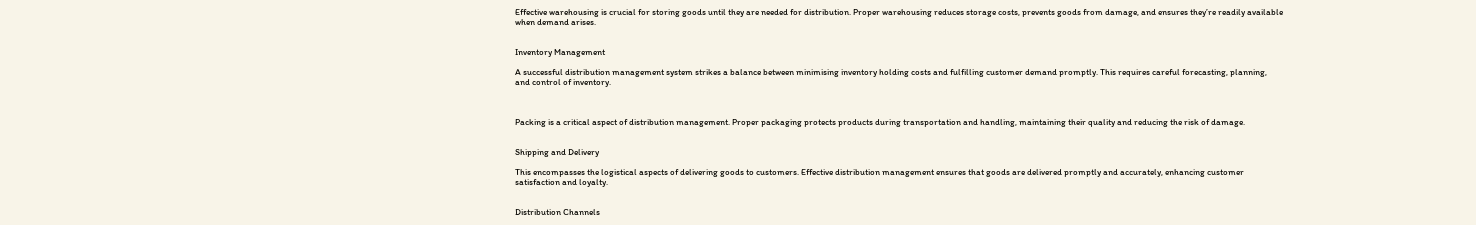Effective warehousing is crucial for storing goods until they are needed for distribution. Proper warehousing reduces storage costs, prevents goods from damage, and ensures they’re readily available when demand arises.


Inventory Management

A successful distribution management system strikes a balance between minimising inventory holding costs and fulfilling customer demand promptly. This requires careful forecasting, planning, and control of inventory.



Packing is a critical aspect of distribution management. Proper packaging protects products during transportation and handling, maintaining their quality and reducing the risk of damage.


Shipping and Delivery

This encompasses the logistical aspects of delivering goods to customers. Effective distribution management ensures that goods are delivered promptly and accurately, enhancing customer satisfaction and loyalty.


Distribution Channels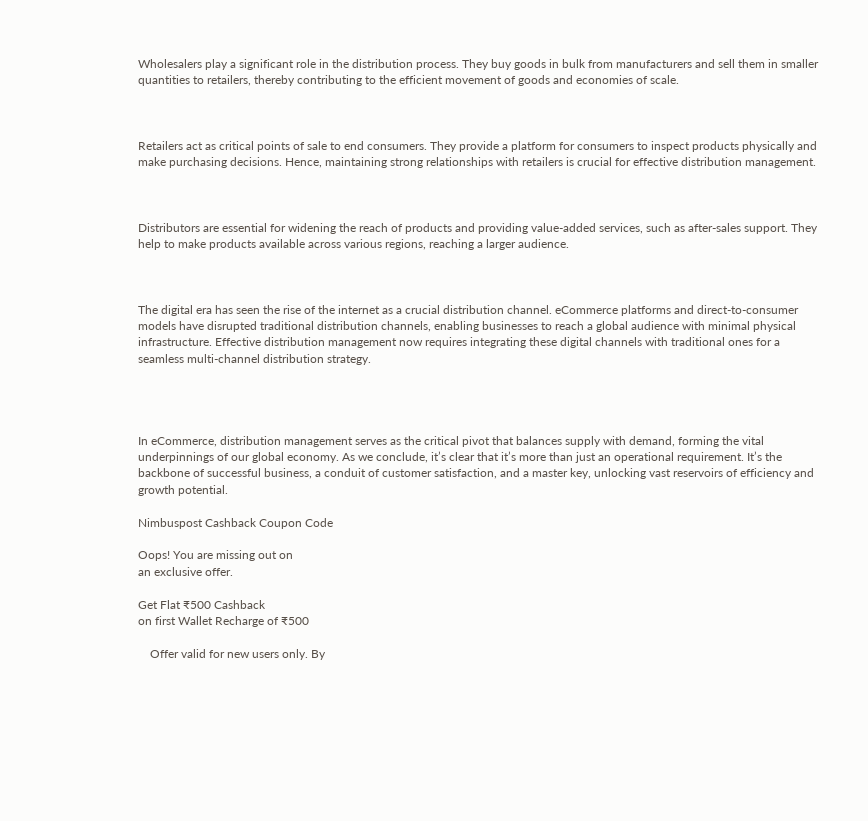Wholesalers play a significant role in the distribution process. They buy goods in bulk from manufacturers and sell them in smaller quantities to retailers, thereby contributing to the efficient movement of goods and economies of scale.



Retailers act as critical points of sale to end consumers. They provide a platform for consumers to inspect products physically and make purchasing decisions. Hence, maintaining strong relationships with retailers is crucial for effective distribution management.



Distributors are essential for widening the reach of products and providing value-added services, such as after-sales support. They help to make products available across various regions, reaching a larger audience.



The digital era has seen the rise of the internet as a crucial distribution channel. eCommerce platforms and direct-to-consumer models have disrupted traditional distribution channels, enabling businesses to reach a global audience with minimal physical infrastructure. Effective distribution management now requires integrating these digital channels with traditional ones for a seamless multi-channel distribution strategy.




In eCommerce, distribution management serves as the critical pivot that balances supply with demand, forming the vital underpinnings of our global economy. As we conclude, it’s clear that it’s more than just an operational requirement. It’s the backbone of successful business, a conduit of customer satisfaction, and a master key, unlocking vast reservoirs of efficiency and growth potential.

Nimbuspost Cashback Coupon Code

Oops! You are missing out on
an exclusive offer.

Get Flat ₹500 Cashback
on first Wallet Recharge of ₹500

    Offer valid for new users only. By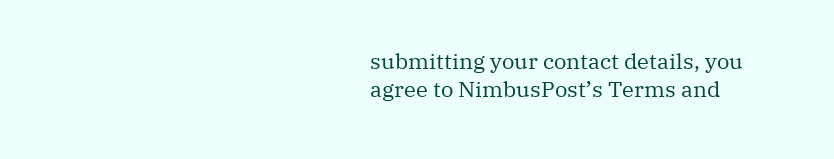submitting your contact details, you agree to NimbusPost’s Terms and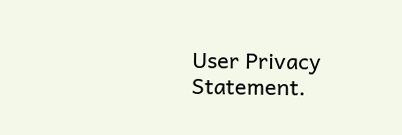User Privacy Statement.